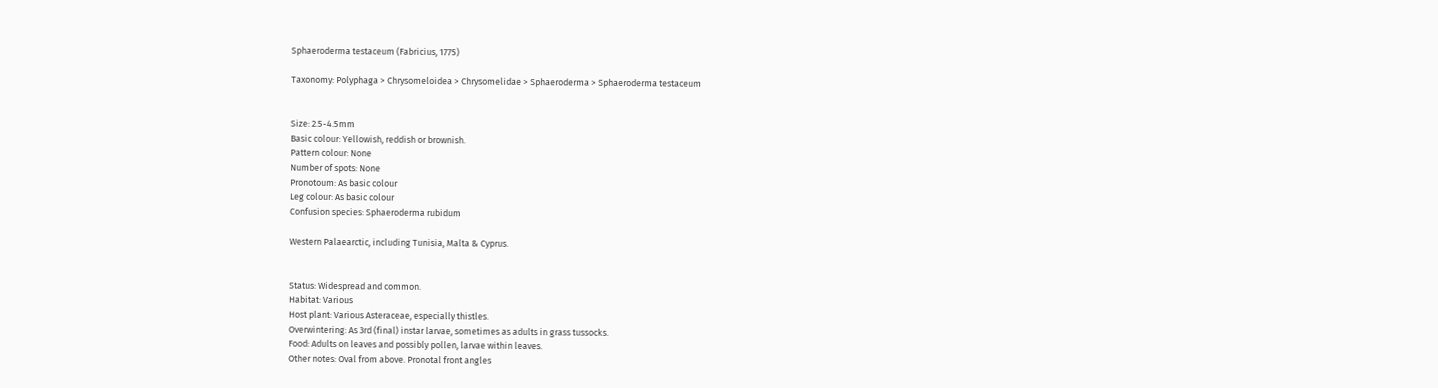Sphaeroderma testaceum (Fabricius, 1775)

Taxonomy: Polyphaga > Chrysomeloidea > Chrysomelidae > Sphaeroderma > Sphaeroderma testaceum


Size: 2.5-4.5mm
Basic colour: Yellowish, reddish or brownish.
Pattern colour: None
Number of spots: None
Pronotoum: As basic colour
Leg colour: As basic colour
Confusion species: Sphaeroderma rubidum

Western Palaearctic, including Tunisia, Malta & Cyprus.


Status: Widespread and common.
Habitat: Various
Host plant: Various Asteraceae, especially thistles.
Overwintering: As 3rd (final) instar larvae, sometimes as adults in grass tussocks.
Food: Adults on leaves and possibly pollen, larvae within leaves.
Other notes: Oval from above. Pronotal front angles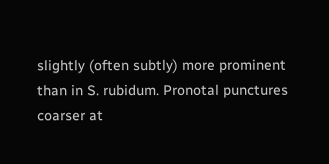slightly (often subtly) more prominent than in S. rubidum. Pronotal punctures coarser at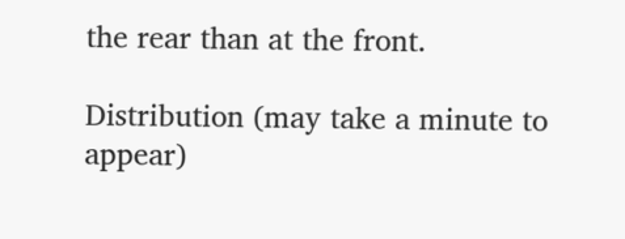the rear than at the front.

Distribution (may take a minute to appear)